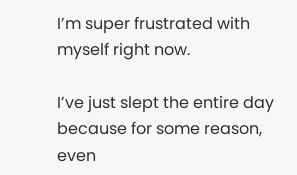I’m super frustrated with myself right now.

I’ve just slept the entire day because for some reason, even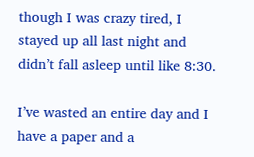though I was crazy tired, I stayed up all last night and didn’t fall asleep until like 8:30.

I’ve wasted an entire day and I have a paper and a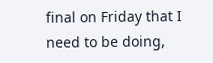final on Friday that I need to be doing,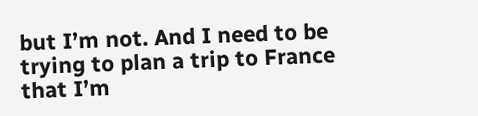but I’m not. And I need to be trying to plan a trip to France that I’m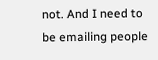not. And I need to be emailing people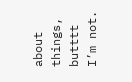about things, butttt I’m not.